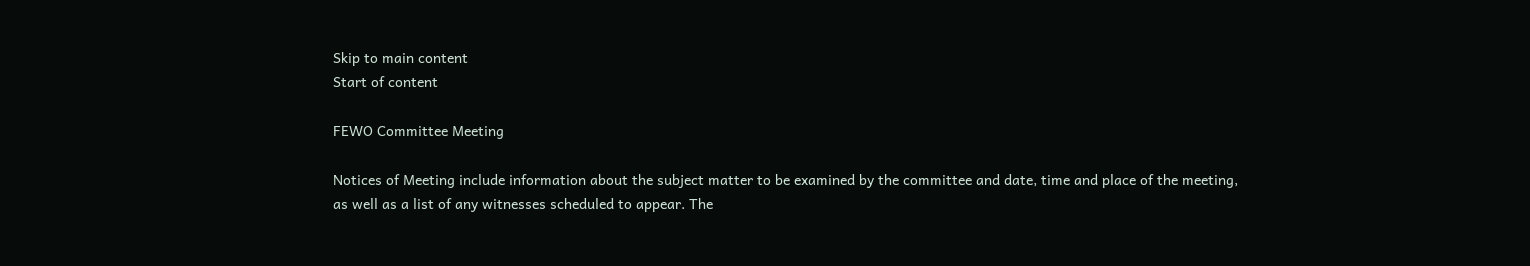Skip to main content
Start of content

FEWO Committee Meeting

Notices of Meeting include information about the subject matter to be examined by the committee and date, time and place of the meeting, as well as a list of any witnesses scheduled to appear. The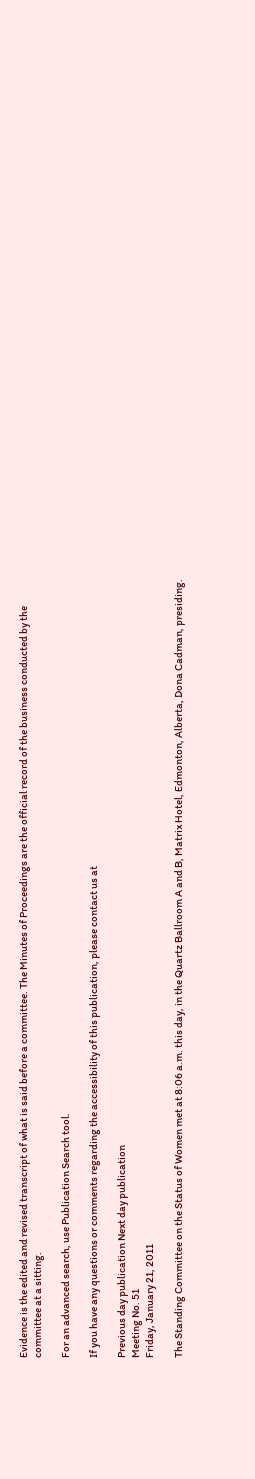Evidence is the edited and revised transcript of what is said before a committee. The Minutes of Proceedings are the official record of the business conducted by the committee at a sitting.

For an advanced search, use Publication Search tool.

If you have any questions or comments regarding the accessibility of this publication, please contact us at

Previous day publication Next day publication
Meeting No. 51
Friday, January 21, 2011

The Standing Committee on the Status of Women met at 8:06 a.m. this day, in the Quartz Ballroom A and B, Matrix Hotel, Edmonton, Alberta, Dona Cadman, presiding.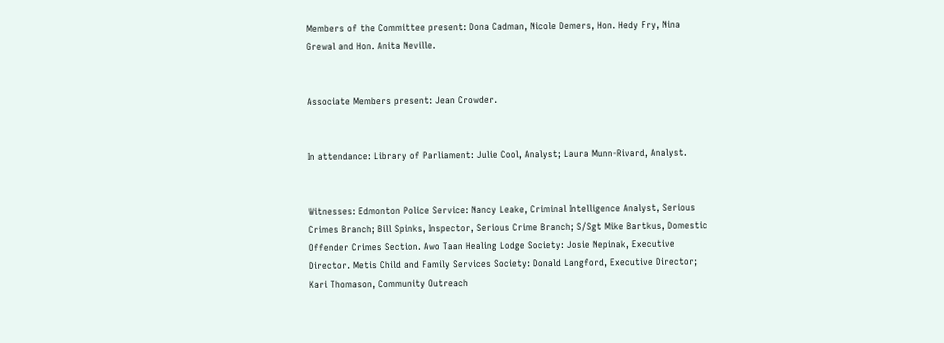Members of the Committee present: Dona Cadman, Nicole Demers, Hon. Hedy Fry, Nina Grewal and Hon. Anita Neville.


Associate Members present: Jean Crowder.


In attendance: Library of Parliament: Julie Cool, Analyst; Laura Munn-Rivard, Analyst.


Witnesses: Edmonton Police Service: Nancy Leake, Criminal Intelligence Analyst, Serious Crimes Branch; Bill Spinks, Inspector, Serious Crime Branch; S/Sgt Mike Bartkus, Domestic Offender Crimes Section. Awo Taan Healing Lodge Society: Josie Nepinak, Executive Director. Metis Child and Family Services Society: Donald Langford, Executive Director; Kari Thomason, Community Outreach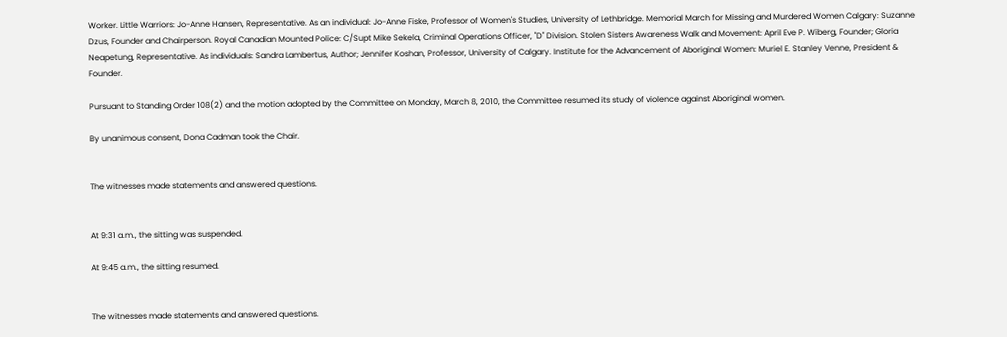Worker. Little Warriors: Jo-Anne Hansen, Representative. As an individual: Jo-Anne Fiske, Professor of Women's Studies, University of Lethbridge. Memorial March for Missing and Murdered Women Calgary: Suzanne Dzus, Founder and Chairperson. Royal Canadian Mounted Police: C/Supt Mike Sekela, Criminal Operations Officer, "D" Division. Stolen Sisters Awareness Walk and Movement: April Eve P. Wiberg, Founder; Gloria Neapetung, Representative. As individuals: Sandra Lambertus, Author; Jennifer Koshan, Professor, University of Calgary. Institute for the Advancement of Aboriginal Women: Muriel E. Stanley Venne, President & Founder.

Pursuant to Standing Order 108(2) and the motion adopted by the Committee on Monday, March 8, 2010, the Committee resumed its study of violence against Aboriginal women.

By unanimous consent, Dona Cadman took the Chair.


The witnesses made statements and answered questions.


At 9:31 a.m., the sitting was suspended.

At 9:45 a.m., the sitting resumed.


The witnesses made statements and answered questions.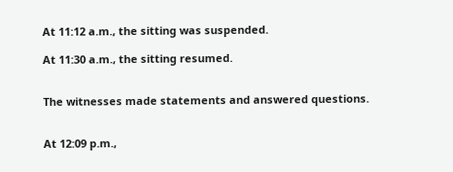At 11:12 a.m., the sitting was suspended.

At 11:30 a.m., the sitting resumed.


The witnesses made statements and answered questions.


At 12:09 p.m.,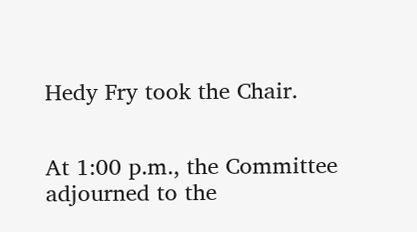Hedy Fry took the Chair.


At 1:00 p.m., the Committee adjourned to the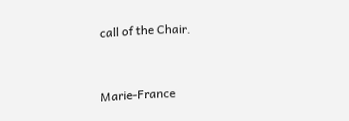call of the Chair.


Marie-France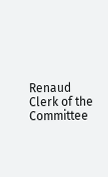Renaud
Clerk of the Committee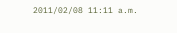2011/02/08 11:11 a.m.